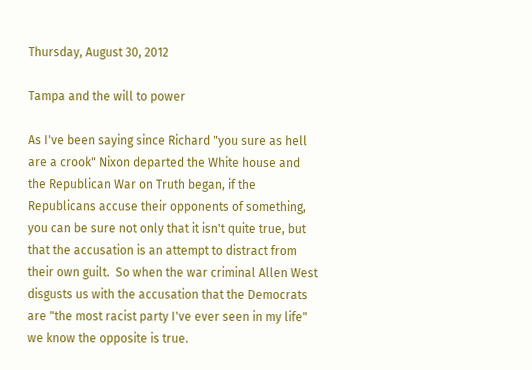Thursday, August 30, 2012

Tampa and the will to power

As I've been saying since Richard "you sure as hell are a crook" Nixon departed the White house and the Republican War on Truth began, if the Republicans accuse their opponents of something, you can be sure not only that it isn't quite true, but that the accusation is an attempt to distract from their own guilt.  So when the war criminal Allen West disgusts us with the accusation that the Democrats are "the most racist party I've ever seen in my life" we know the opposite is true.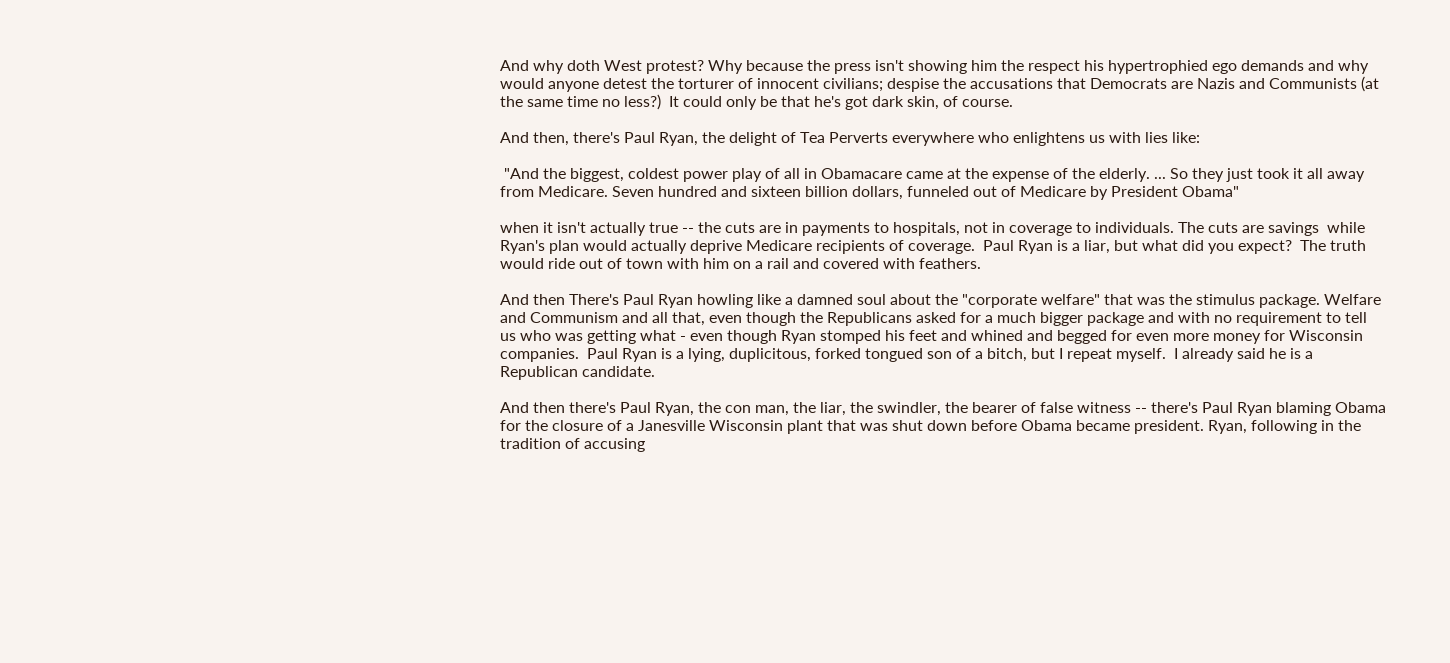And why doth West protest? Why because the press isn't showing him the respect his hypertrophied ego demands and why would anyone detest the torturer of innocent civilians; despise the accusations that Democrats are Nazis and Communists (at the same time no less?)  It could only be that he's got dark skin, of course.

And then, there's Paul Ryan, the delight of Tea Perverts everywhere who enlightens us with lies like:

 "And the biggest, coldest power play of all in Obamacare came at the expense of the elderly. ... So they just took it all away from Medicare. Seven hundred and sixteen billion dollars, funneled out of Medicare by President Obama"

when it isn't actually true -- the cuts are in payments to hospitals, not in coverage to individuals. The cuts are savings  while Ryan's plan would actually deprive Medicare recipients of coverage.  Paul Ryan is a liar, but what did you expect?  The truth would ride out of town with him on a rail and covered with feathers.

And then There's Paul Ryan howling like a damned soul about the "corporate welfare" that was the stimulus package. Welfare and Communism and all that, even though the Republicans asked for a much bigger package and with no requirement to tell us who was getting what - even though Ryan stomped his feet and whined and begged for even more money for Wisconsin companies.  Paul Ryan is a lying, duplicitous, forked tongued son of a bitch, but I repeat myself.  I already said he is a Republican candidate.

And then there's Paul Ryan, the con man, the liar, the swindler, the bearer of false witness -- there's Paul Ryan blaming Obama for the closure of a Janesville Wisconsin plant that was shut down before Obama became president. Ryan, following in the tradition of accusing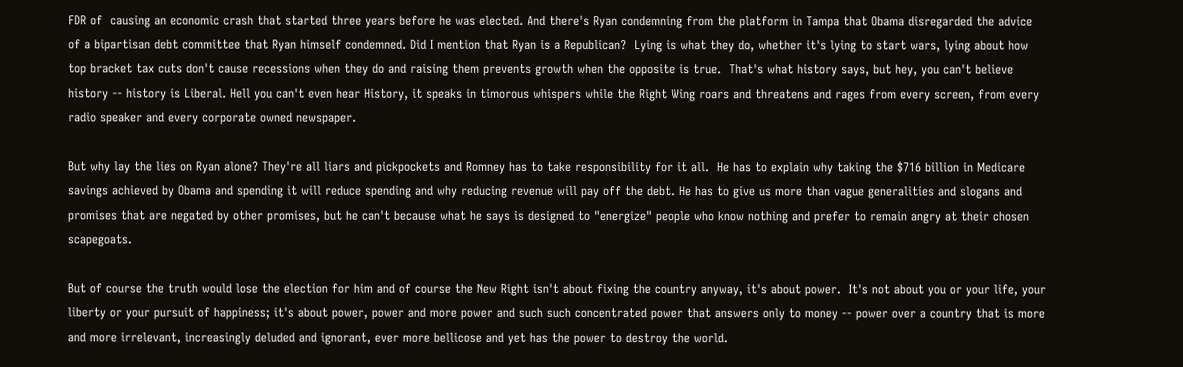FDR of  causing an economic crash that started three years before he was elected. And there's Ryan condemning from the platform in Tampa that Obama disregarded the advice of a bipartisan debt committee that Ryan himself condemned. Did I mention that Ryan is a Republican?  Lying is what they do, whether it's lying to start wars, lying about how top bracket tax cuts don't cause recessions when they do and raising them prevents growth when the opposite is true.  That's what history says, but hey, you can't believe history -- history is Liberal. Hell you can't even hear History, it speaks in timorous whispers while the Right Wing roars and threatens and rages from every screen, from every radio speaker and every corporate owned newspaper.

But why lay the lies on Ryan alone? They're all liars and pickpockets and Romney has to take responsibility for it all.  He has to explain why taking the $716 billion in Medicare savings achieved by Obama and spending it will reduce spending and why reducing revenue will pay off the debt. He has to give us more than vague generalities and slogans and promises that are negated by other promises, but he can't because what he says is designed to "energize" people who know nothing and prefer to remain angry at their chosen scapegoats.

But of course the truth would lose the election for him and of course the New Right isn't about fixing the country anyway, it's about power.  It's not about you or your life, your liberty or your pursuit of happiness; it's about power, power and more power and such such concentrated power that answers only to money -- power over a country that is more and more irrelevant, increasingly deluded and ignorant, ever more bellicose and yet has the power to destroy the world.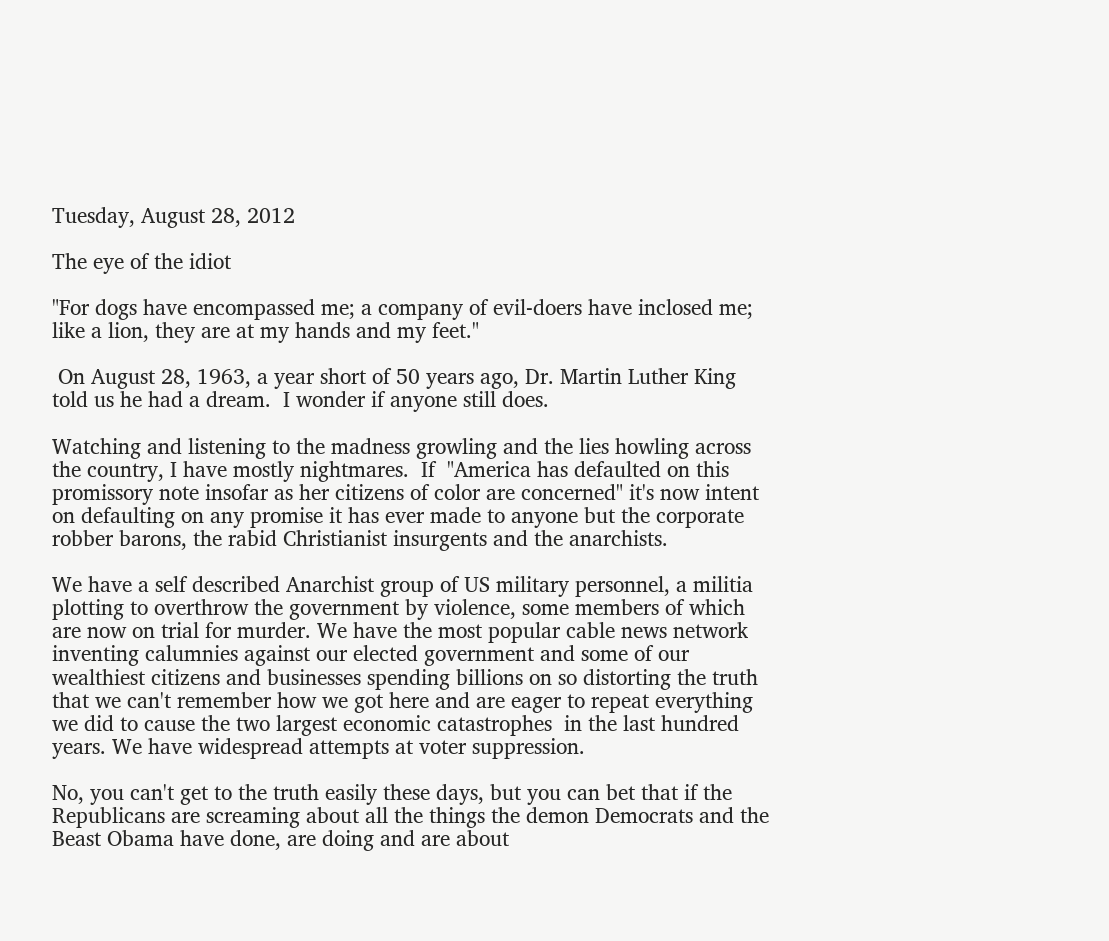Tuesday, August 28, 2012

The eye of the idiot

"For dogs have encompassed me; a company of evil-doers have inclosed me; like a lion, they are at my hands and my feet."

 On August 28, 1963, a year short of 50 years ago, Dr. Martin Luther King told us he had a dream.  I wonder if anyone still does.

Watching and listening to the madness growling and the lies howling across the country, I have mostly nightmares.  If  "America has defaulted on this promissory note insofar as her citizens of color are concerned" it's now intent on defaulting on any promise it has ever made to anyone but the corporate robber barons, the rabid Christianist insurgents and the anarchists.

We have a self described Anarchist group of US military personnel, a militia plotting to overthrow the government by violence, some members of which are now on trial for murder. We have the most popular cable news network inventing calumnies against our elected government and some of our wealthiest citizens and businesses spending billions on so distorting the truth that we can't remember how we got here and are eager to repeat everything we did to cause the two largest economic catastrophes  in the last hundred years. We have widespread attempts at voter suppression.

No, you can't get to the truth easily these days, but you can bet that if the Republicans are screaming about all the things the demon Democrats and the Beast Obama have done, are doing and are about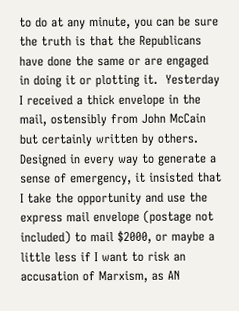to do at any minute, you can be sure the truth is that the Republicans have done the same or are engaged in doing it or plotting it.  Yesterday I received a thick envelope in the mail, ostensibly from John McCain but certainly written by others.  Designed in every way to generate a sense of emergency, it insisted that I take the opportunity and use the express mail envelope (postage not included) to mail $2000, or maybe a little less if I want to risk an accusation of Marxism, as AN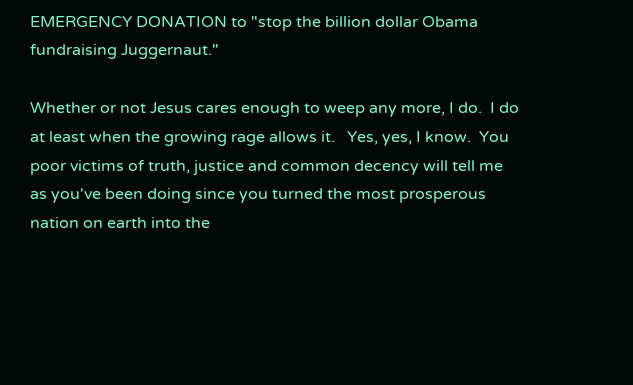EMERGENCY DONATION to "stop the billion dollar Obama fundraising Juggernaut."

Whether or not Jesus cares enough to weep any more, I do.  I do at least when the growing rage allows it.   Yes, yes, I know.  You poor victims of truth, justice and common decency will tell me as you've been doing since you turned the most prosperous nation on earth into the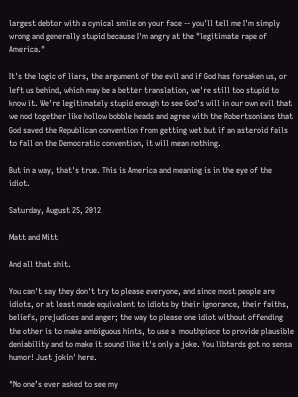largest debtor with a cynical smile on your face -- you'll tell me I'm simply wrong and generally stupid because I'm angry at the "legitimate rape of America."

It's the logic of liars, the argument of the evil and if God has forsaken us, or left us behind, which may be a better translation, we're still too stupid to know it. We're legitimately stupid enough to see God's will in our own evil that we nod together like hollow bobble heads and agree with the Robertsonians that God saved the Republican convention from getting wet but if an asteroid fails to fall on the Democratic convention, it will mean nothing.

But in a way, that's true. This is America and meaning is in the eye of the idiot.

Saturday, August 25, 2012

Matt and Mitt

And all that shit.

You can't say they don't try to please everyone, and since most people are idiots, or at least made equivalent to idiots by their ignorance, their faiths, beliefs, prejudices and anger; the way to please one idiot without offending the other is to make ambiguous hints, to use a  mouthpiece to provide plausible deniability and to make it sound like it's only a joke. You libtards got no sensa humor! Just jokin' here.

"No one’s ever asked to see my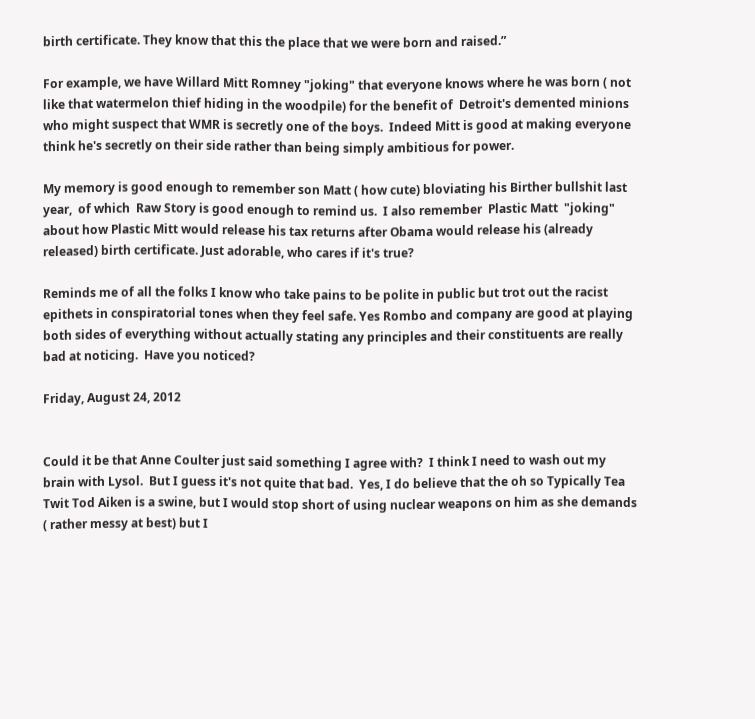birth certificate. They know that this the place that we were born and raised.”

For example, we have Willard Mitt Romney "joking" that everyone knows where he was born ( not like that watermelon thief hiding in the woodpile) for the benefit of  Detroit's demented minions who might suspect that WMR is secretly one of the boys.  Indeed Mitt is good at making everyone think he's secretly on their side rather than being simply ambitious for power.

My memory is good enough to remember son Matt ( how cute) bloviating his Birther bullshit last year,  of which  Raw Story is good enough to remind us.  I also remember  Plastic Matt  "joking" about how Plastic Mitt would release his tax returns after Obama would release his (already released) birth certificate. Just adorable, who cares if it's true?

Reminds me of all the folks I know who take pains to be polite in public but trot out the racist epithets in conspiratorial tones when they feel safe. Yes Rombo and company are good at playing both sides of everything without actually stating any principles and their constituents are really bad at noticing.  Have you noticed?

Friday, August 24, 2012


Could it be that Anne Coulter just said something I agree with?  I think I need to wash out my brain with Lysol.  But I guess it's not quite that bad.  Yes, I do believe that the oh so Typically Tea Twit Tod Aiken is a swine, but I would stop short of using nuclear weapons on him as she demands ( rather messy at best) but I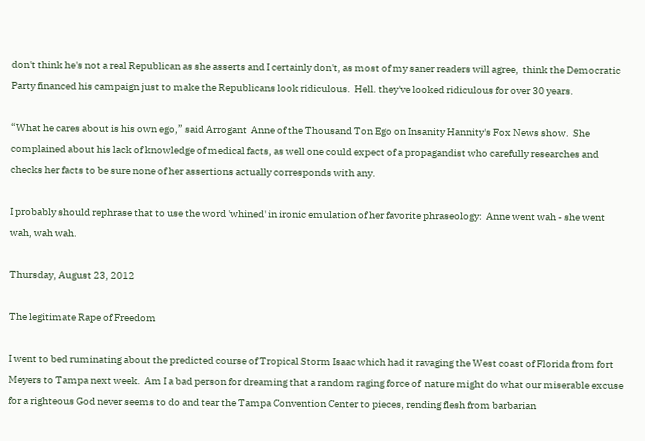don't think he's not a real Republican as she asserts and I certainly don't, as most of my saner readers will agree,  think the Democratic Party financed his campaign just to make the Republicans look ridiculous.  Hell. they've looked ridiculous for over 30 years.

“What he cares about is his own ego,” said Arrogant  Anne of the Thousand Ton Ego on Insanity Hannity's Fox News show.  She complained about his lack of knowledge of medical facts, as well one could expect of a propagandist who carefully researches and checks her facts to be sure none of her assertions actually corresponds with any.

I probably should rephrase that to use the word 'whined' in ironic emulation of her favorite phraseology:  Anne went wah - she went wah, wah wah.

Thursday, August 23, 2012

The legitimate Rape of Freedom

I went to bed ruminating about the predicted course of Tropical Storm Isaac which had it ravaging the West coast of Florida from fort Meyers to Tampa next week.  Am I a bad person for dreaming that a random raging force of  nature might do what our miserable excuse for a righteous God never seems to do and tear the Tampa Convention Center to pieces, rending flesh from barbarian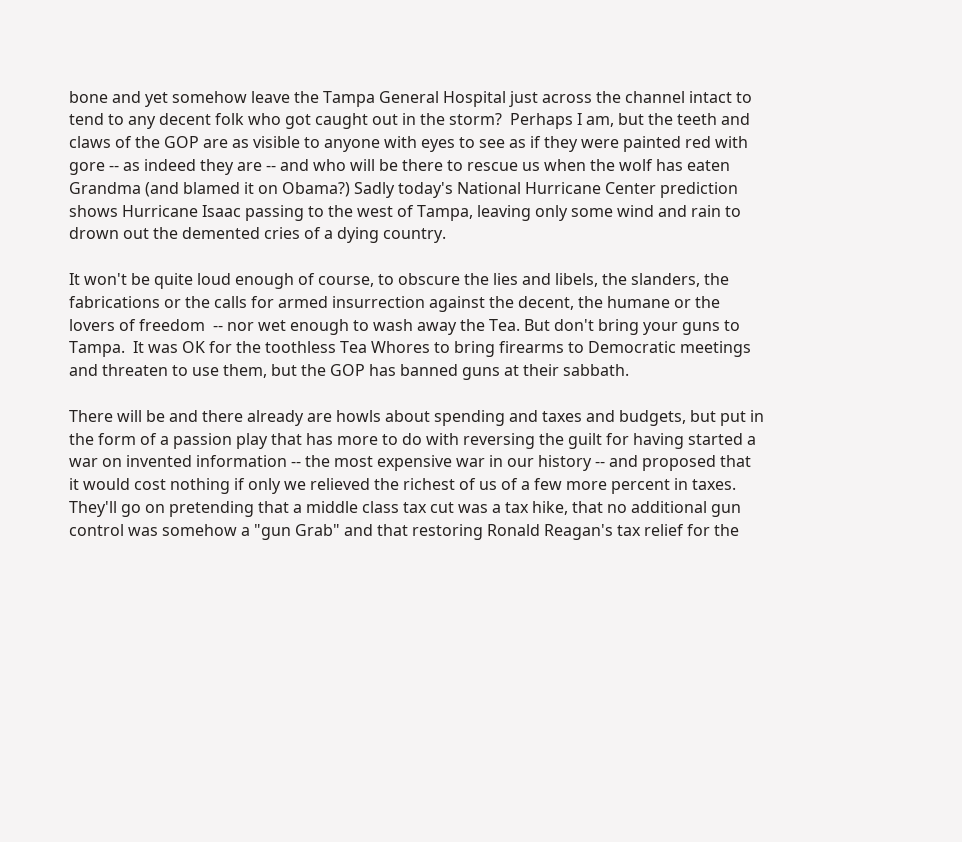bone and yet somehow leave the Tampa General Hospital just across the channel intact to tend to any decent folk who got caught out in the storm?  Perhaps I am, but the teeth and claws of the GOP are as visible to anyone with eyes to see as if they were painted red with gore -- as indeed they are -- and who will be there to rescue us when the wolf has eaten Grandma (and blamed it on Obama?) Sadly today's National Hurricane Center prediction shows Hurricane Isaac passing to the west of Tampa, leaving only some wind and rain to drown out the demented cries of a dying country.

It won't be quite loud enough of course, to obscure the lies and libels, the slanders, the fabrications or the calls for armed insurrection against the decent, the humane or the lovers of freedom  -- nor wet enough to wash away the Tea. But don't bring your guns to Tampa.  It was OK for the toothless Tea Whores to bring firearms to Democratic meetings and threaten to use them, but the GOP has banned guns at their sabbath.

There will be and there already are howls about spending and taxes and budgets, but put in the form of a passion play that has more to do with reversing the guilt for having started a war on invented information -- the most expensive war in our history -- and proposed that it would cost nothing if only we relieved the richest of us of a few more percent in taxes. They'll go on pretending that a middle class tax cut was a tax hike, that no additional gun control was somehow a "gun Grab" and that restoring Ronald Reagan's tax relief for the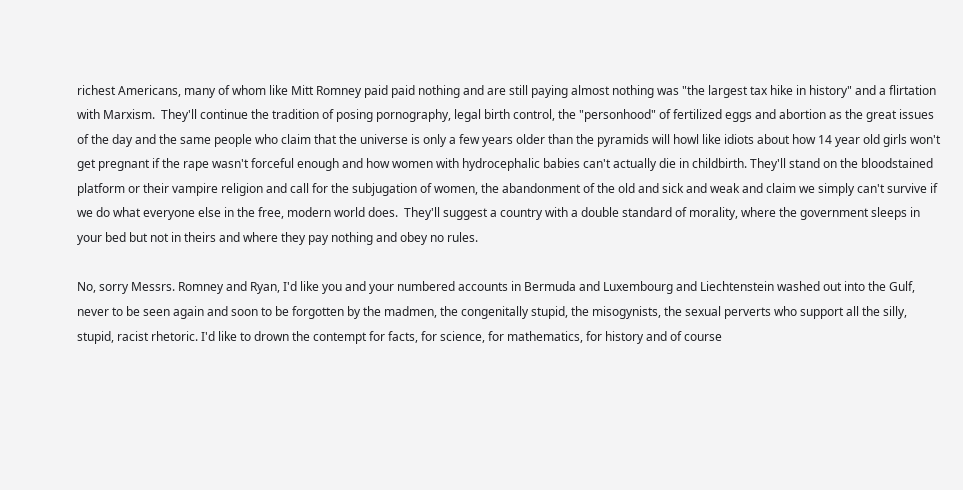richest Americans, many of whom like Mitt Romney paid paid nothing and are still paying almost nothing was "the largest tax hike in history" and a flirtation with Marxism.  They'll continue the tradition of posing pornography, legal birth control, the "personhood" of fertilized eggs and abortion as the great issues of the day and the same people who claim that the universe is only a few years older than the pyramids will howl like idiots about how 14 year old girls won't get pregnant if the rape wasn't forceful enough and how women with hydrocephalic babies can't actually die in childbirth. They'll stand on the bloodstained platform or their vampire religion and call for the subjugation of women, the abandonment of the old and sick and weak and claim we simply can't survive if we do what everyone else in the free, modern world does.  They'll suggest a country with a double standard of morality, where the government sleeps in your bed but not in theirs and where they pay nothing and obey no rules.

No, sorry Messrs. Romney and Ryan, I'd like you and your numbered accounts in Bermuda and Luxembourg and Liechtenstein washed out into the Gulf, never to be seen again and soon to be forgotten by the madmen, the congenitally stupid, the misogynists, the sexual perverts who support all the silly, stupid, racist rhetoric. I'd like to drown the contempt for facts, for science, for mathematics, for history and of course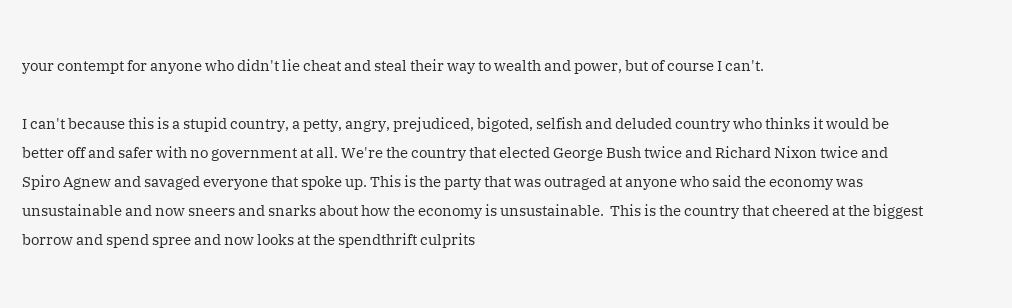your contempt for anyone who didn't lie cheat and steal their way to wealth and power, but of course I can't.

I can't because this is a stupid country, a petty, angry, prejudiced, bigoted, selfish and deluded country who thinks it would be better off and safer with no government at all. We're the country that elected George Bush twice and Richard Nixon twice and Spiro Agnew and savaged everyone that spoke up. This is the party that was outraged at anyone who said the economy was unsustainable and now sneers and snarks about how the economy is unsustainable.  This is the country that cheered at the biggest borrow and spend spree and now looks at the spendthrift culprits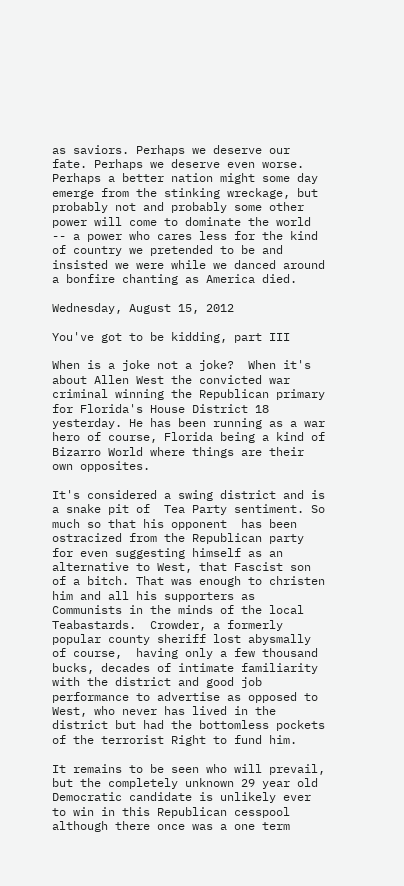as saviors. Perhaps we deserve our fate. Perhaps we deserve even worse.  Perhaps a better nation might some day emerge from the stinking wreckage, but probably not and probably some other power will come to dominate the world -- a power who cares less for the kind of country we pretended to be and insisted we were while we danced around a bonfire chanting as America died.

Wednesday, August 15, 2012

You've got to be kidding, part III

When is a joke not a joke?  When it's about Allen West the convicted war criminal winning the Republican primary for Florida's House District 18 yesterday. He has been running as a war hero of course, Florida being a kind of Bizarro World where things are their own opposites.

It's considered a swing district and is a snake pit of  Tea Party sentiment. So much so that his opponent  has been ostracized from the Republican party for even suggesting himself as an alternative to West, that Fascist son of a bitch. That was enough to christen him and all his supporters as Communists in the minds of the local Teabastards.  Crowder, a formerly popular county sheriff lost abysmally of course,  having only a few thousand bucks, decades of intimate familiarity with the district and good job performance to advertise as opposed to West, who never has lived in the district but had the bottomless pockets of the terrorist Right to fund him.

It remains to be seen who will prevail, but the completely unknown 29 year old Democratic candidate is unlikely ever to win in this Republican cesspool although there once was a one term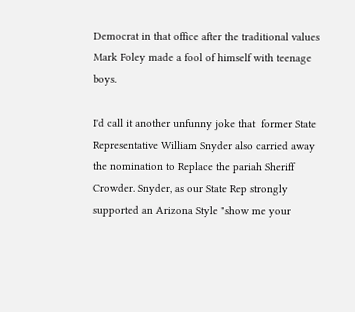Democrat in that office after the traditional values Mark Foley made a fool of himself with teenage boys.

I'd call it another unfunny joke that  former State Representative William Snyder also carried away the nomination to Replace the pariah Sheriff Crowder. Snyder, as our State Rep strongly supported an Arizona Style "show me your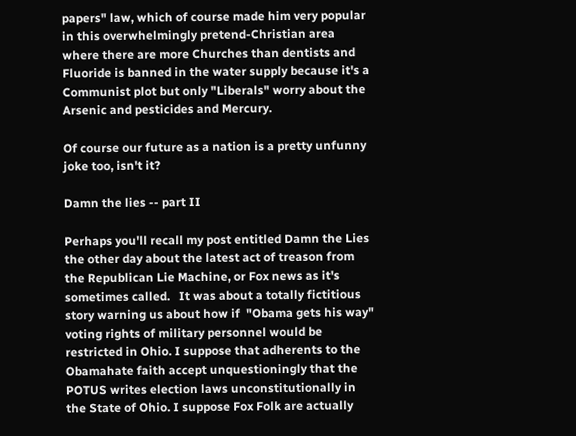papers" law, which of course made him very popular in this overwhelmingly pretend-Christian area where there are more Churches than dentists and Fluoride is banned in the water supply because it's a Communist plot but only "Liberals" worry about the Arsenic and pesticides and Mercury.

Of course our future as a nation is a pretty unfunny joke too, isn't it?

Damn the lies -- part II

Perhaps you'll recall my post entitled Damn the Lies the other day about the latest act of treason from the Republican Lie Machine, or Fox news as it's sometimes called.   It was about a totally fictitious story warning us about how if  "Obama gets his way" voting rights of military personnel would be restricted in Ohio. I suppose that adherents to the Obamahate faith accept unquestioningly that the POTUS writes election laws unconstitutionally in the State of Ohio. I suppose Fox Folk are actually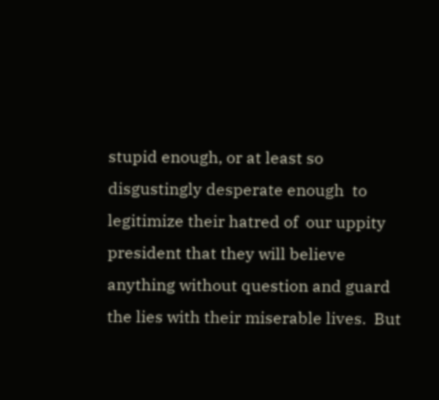stupid enough, or at least so disgustingly desperate enough  to legitimize their hatred of  our uppity president that they will believe anything without question and guard the lies with their miserable lives.  But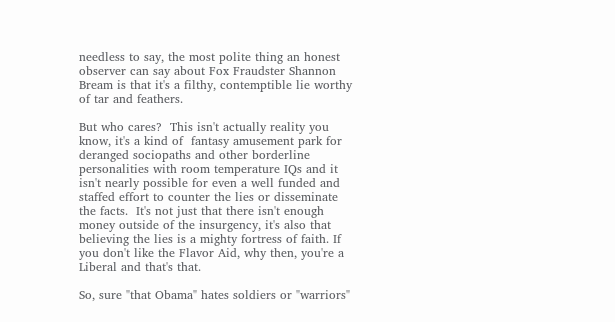needless to say, the most polite thing an honest observer can say about Fox Fraudster Shannon Bream is that it's a filthy, contemptible lie worthy of tar and feathers.

But who cares?  This isn't actually reality you know, it's a kind of  fantasy amusement park for deranged sociopaths and other borderline personalities with room temperature IQs and it isn't nearly possible for even a well funded and staffed effort to counter the lies or disseminate  the facts.  It's not just that there isn't enough money outside of the insurgency, it's also that believing the lies is a mighty fortress of faith. If you don't like the Flavor Aid, why then, you're a Liberal and that's that.

So, sure "that Obama" hates soldiers or "warriors"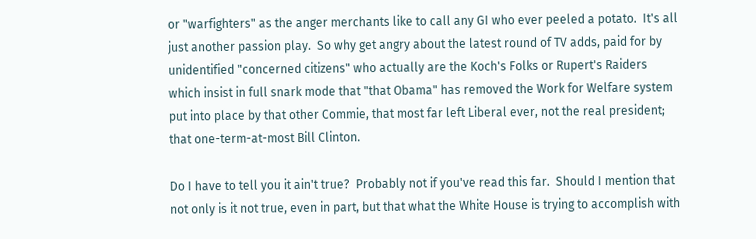or "warfighters" as the anger merchants like to call any GI who ever peeled a potato.  It's all just another passion play.  So why get angry about the latest round of TV adds, paid for by unidentified "concerned citizens" who actually are the Koch's Folks or Rupert's Raiders which insist in full snark mode that "that Obama" has removed the Work for Welfare system put into place by that other Commie, that most far left Liberal ever, not the real president; that one-term-at-most Bill Clinton.

Do I have to tell you it ain't true?  Probably not if you've read this far.  Should I mention that not only is it not true, even in part, but that what the White House is trying to accomplish with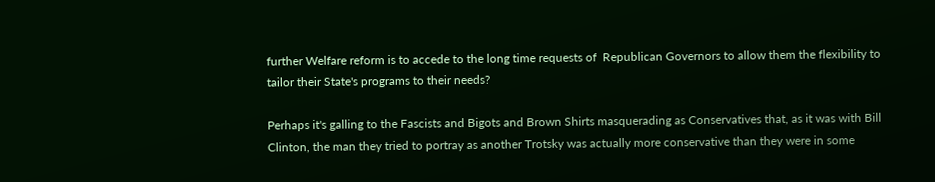further Welfare reform is to accede to the long time requests of  Republican Governors to allow them the flexibility to tailor their State's programs to their needs?

Perhaps it's galling to the Fascists and Bigots and Brown Shirts masquerading as Conservatives that, as it was with Bill Clinton, the man they tried to portray as another Trotsky was actually more conservative than they were in some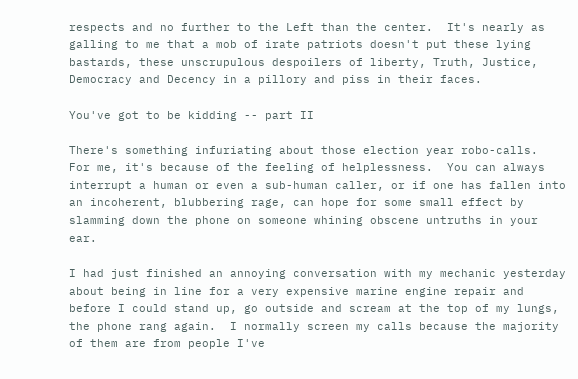respects and no further to the Left than the center.  It's nearly as galling to me that a mob of irate patriots doesn't put these lying bastards, these unscrupulous despoilers of liberty, Truth, Justice, Democracy and Decency in a pillory and piss in their faces.

You've got to be kidding -- part II

There's something infuriating about those election year robo-calls.  For me, it's because of the feeling of helplessness.  You can always interrupt a human or even a sub-human caller, or if one has fallen into an incoherent, blubbering rage, can hope for some small effect by slamming down the phone on someone whining obscene untruths in your ear.

I had just finished an annoying conversation with my mechanic yesterday about being in line for a very expensive marine engine repair and before I could stand up, go outside and scream at the top of my lungs, the phone rang again.  I normally screen my calls because the majority of them are from people I've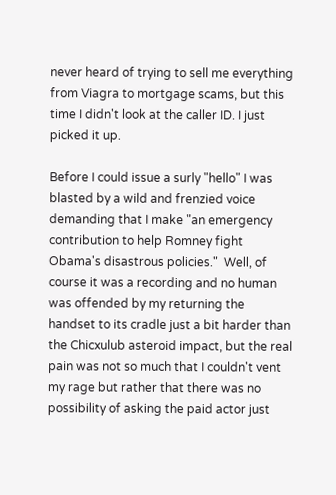never heard of trying to sell me everything from Viagra to mortgage scams, but this time I didn't look at the caller ID. I just picked it up.

Before I could issue a surly "hello" I was blasted by a wild and frenzied voice demanding that I make "an emergency contribution to help Romney fight Obama's disastrous policies."  Well, of course it was a recording and no human was offended by my returning the handset to its cradle just a bit harder than the Chicxulub asteroid impact, but the real pain was not so much that I couldn't vent my rage but rather that there was no possibility of asking the paid actor just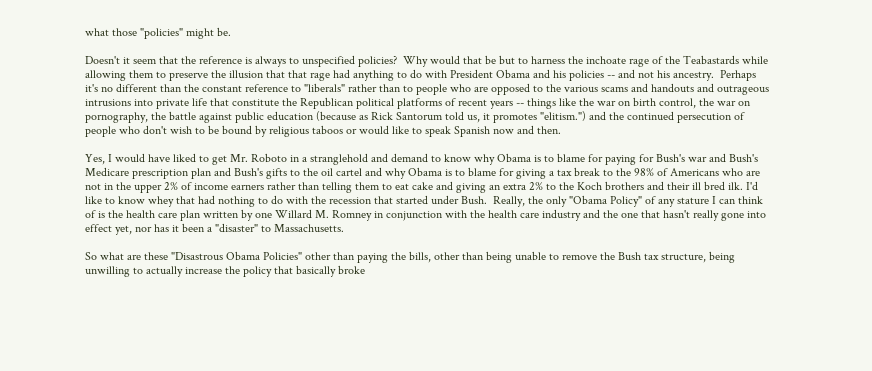what those "policies" might be.

Doesn't it seem that the reference is always to unspecified policies?  Why would that be but to harness the inchoate rage of the Teabastards while allowing them to preserve the illusion that that rage had anything to do with President Obama and his policies -- and not his ancestry.  Perhaps it's no different than the constant reference to "liberals" rather than to people who are opposed to the various scams and handouts and outrageous intrusions into private life that constitute the Republican political platforms of recent years -- things like the war on birth control, the war on pornography, the battle against public education (because as Rick Santorum told us, it promotes "elitism.") and the continued persecution of people who don't wish to be bound by religious taboos or would like to speak Spanish now and then.

Yes, I would have liked to get Mr. Roboto in a stranglehold and demand to know why Obama is to blame for paying for Bush's war and Bush's Medicare prescription plan and Bush's gifts to the oil cartel and why Obama is to blame for giving a tax break to the 98% of Americans who are not in the upper 2% of income earners rather than telling them to eat cake and giving an extra 2% to the Koch brothers and their ill bred ilk. I'd like to know whey that had nothing to do with the recession that started under Bush.  Really, the only "Obama Policy" of any stature I can think of is the health care plan written by one Willard M. Romney in conjunction with the health care industry and the one that hasn't really gone into effect yet, nor has it been a "disaster" to Massachusetts.

So what are these "Disastrous Obama Policies" other than paying the bills, other than being unable to remove the Bush tax structure, being unwilling to actually increase the policy that basically broke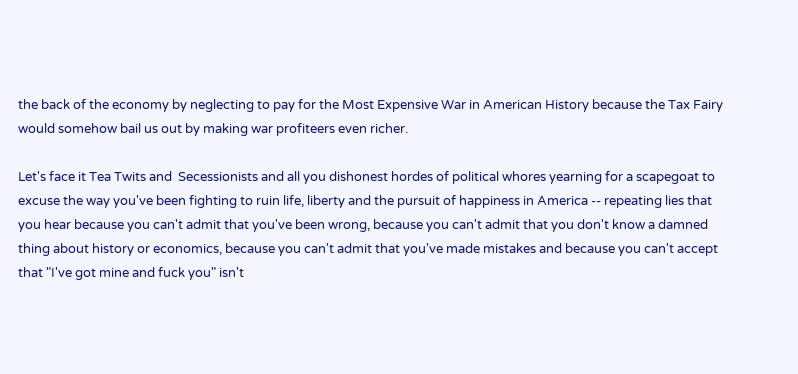the back of the economy by neglecting to pay for the Most Expensive War in American History because the Tax Fairy would somehow bail us out by making war profiteers even richer.

Let's face it Tea Twits and  Secessionists and all you dishonest hordes of political whores yearning for a scapegoat to excuse the way you've been fighting to ruin life, liberty and the pursuit of happiness in America -- repeating lies that you hear because you can't admit that you've been wrong, because you can't admit that you don't know a damned thing about history or economics, because you can't admit that you've made mistakes and because you can't accept that "I've got mine and fuck you" isn't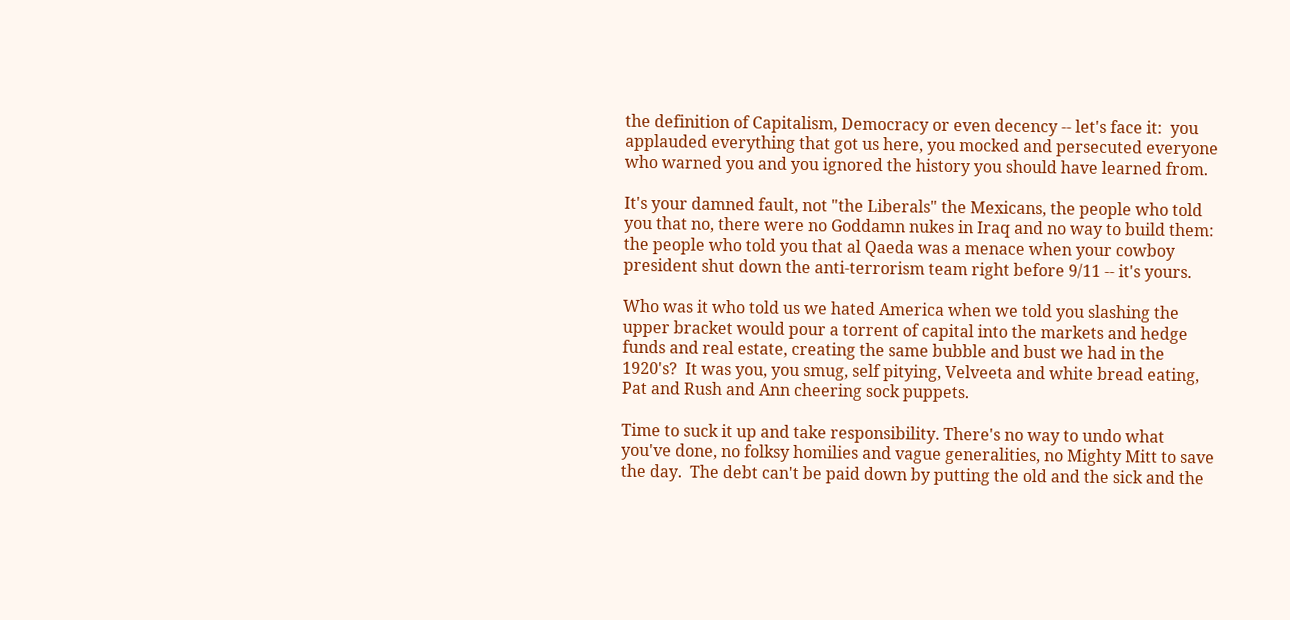the definition of Capitalism, Democracy or even decency -- let's face it:  you applauded everything that got us here, you mocked and persecuted everyone who warned you and you ignored the history you should have learned from.

It's your damned fault, not "the Liberals" the Mexicans, the people who told you that no, there were no Goddamn nukes in Iraq and no way to build them: the people who told you that al Qaeda was a menace when your cowboy president shut down the anti-terrorism team right before 9/11 -- it's yours.

Who was it who told us we hated America when we told you slashing the upper bracket would pour a torrent of capital into the markets and hedge funds and real estate, creating the same bubble and bust we had in the 1920's?  It was you, you smug, self pitying, Velveeta and white bread eating, Pat and Rush and Ann cheering sock puppets.

Time to suck it up and take responsibility. There's no way to undo what you've done, no folksy homilies and vague generalities, no Mighty Mitt to save the day.  The debt can't be paid down by putting the old and the sick and the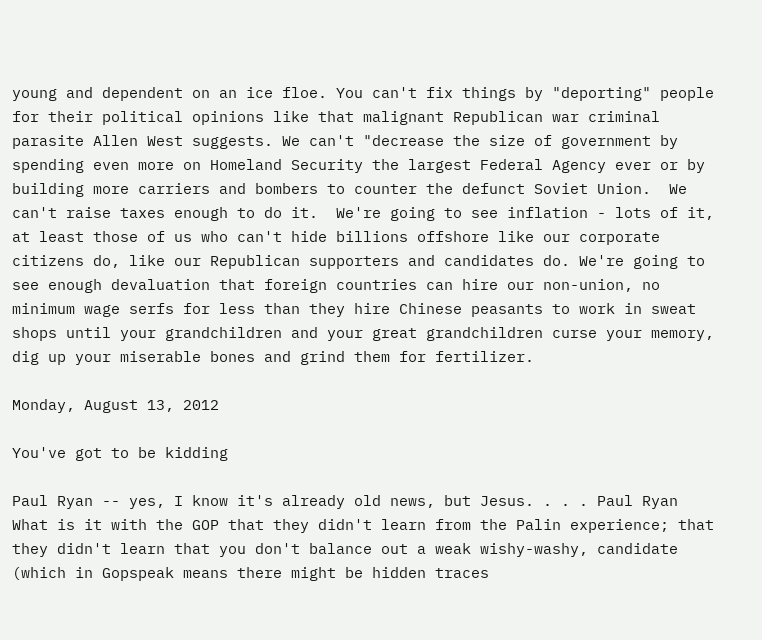young and dependent on an ice floe. You can't fix things by "deporting" people for their political opinions like that malignant Republican war criminal parasite Allen West suggests. We can't "decrease the size of government by spending even more on Homeland Security the largest Federal Agency ever or by building more carriers and bombers to counter the defunct Soviet Union.  We can't raise taxes enough to do it.  We're going to see inflation - lots of it, at least those of us who can't hide billions offshore like our corporate citizens do, like our Republican supporters and candidates do. We're going to see enough devaluation that foreign countries can hire our non-union, no minimum wage serfs for less than they hire Chinese peasants to work in sweat shops until your grandchildren and your great grandchildren curse your memory, dig up your miserable bones and grind them for fertilizer.

Monday, August 13, 2012

You've got to be kidding

Paul Ryan -- yes, I know it's already old news, but Jesus. . . . Paul Ryan
What is it with the GOP that they didn't learn from the Palin experience; that they didn't learn that you don't balance out a weak wishy-washy, candidate (which in Gopspeak means there might be hidden traces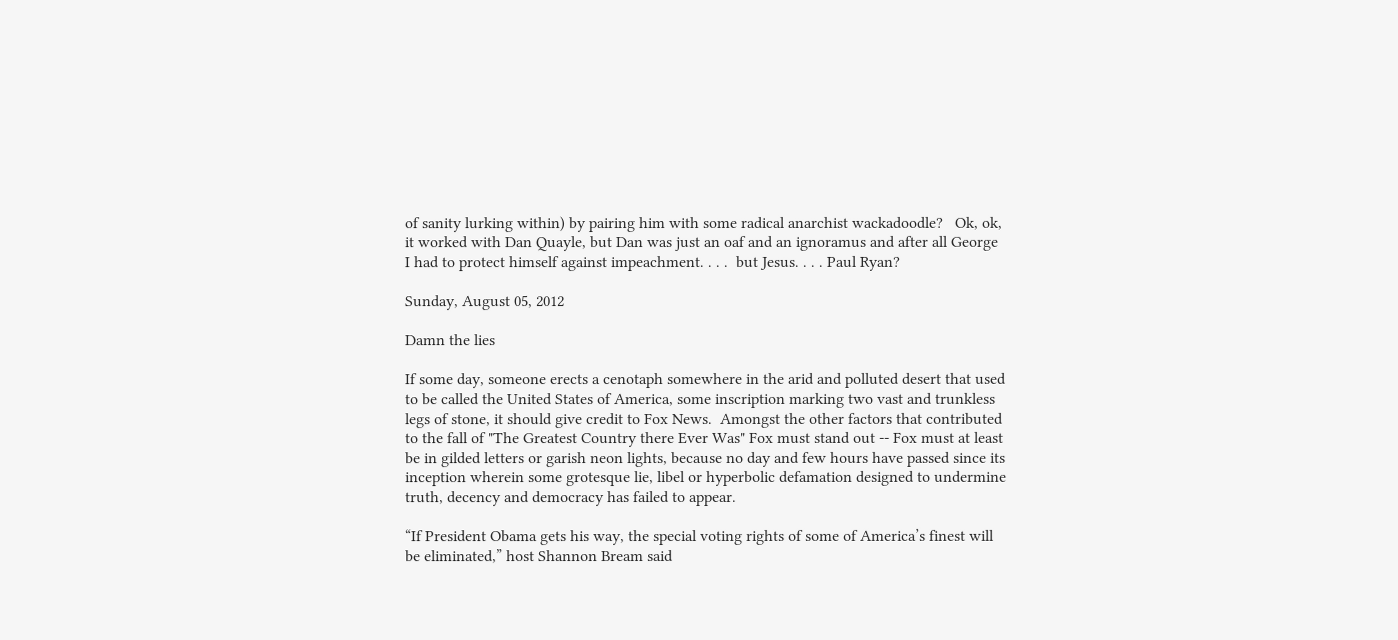of sanity lurking within) by pairing him with some radical anarchist wackadoodle?   Ok, ok, it worked with Dan Quayle, but Dan was just an oaf and an ignoramus and after all George I had to protect himself against impeachment. . . .  but Jesus. . . . Paul Ryan?

Sunday, August 05, 2012

Damn the lies

If some day, someone erects a cenotaph somewhere in the arid and polluted desert that used to be called the United States of America, some inscription marking two vast and trunkless legs of stone, it should give credit to Fox News.  Amongst the other factors that contributed to the fall of "The Greatest Country there Ever Was" Fox must stand out -- Fox must at least be in gilded letters or garish neon lights, because no day and few hours have passed since its inception wherein some grotesque lie, libel or hyperbolic defamation designed to undermine truth, decency and democracy has failed to appear.

“If President Obama gets his way, the special voting rights of some of America’s finest will be eliminated,” host Shannon Bream said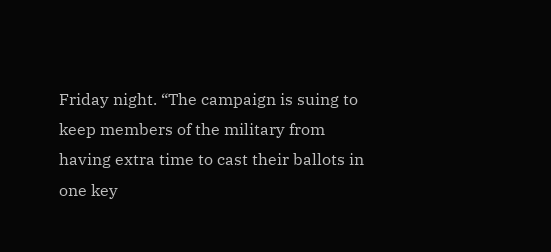Friday night. “The campaign is suing to keep members of the military from having extra time to cast their ballots in one key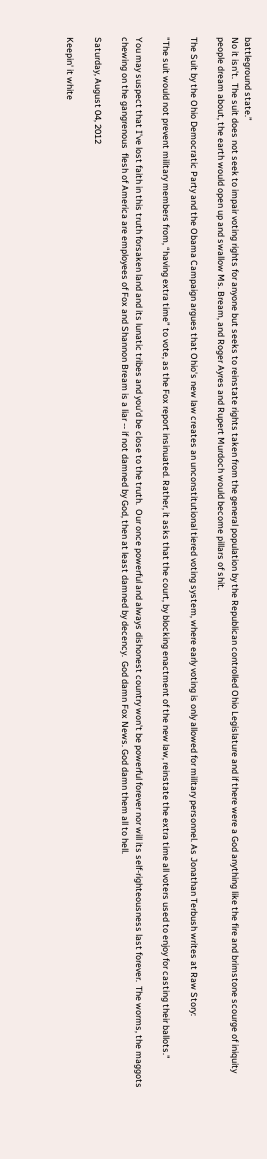battleground state.”
No it isn't.  The suit does not seek to impair voting rights for anyone but seeks to reinstate rights taken from the general population by the Republican controlled Ohio Legislature and if there were a God anything like the fire and brimstone scourge of iniquity people dream about, the earth would open up and swallow Ms. Bream, and Roger Ayres and Rupert Murdoch would become pillars of shit.

The Suit by the Ohio Democratic Party and the Obama Campaign argues that Ohio's new law creates an unconstitutional tiered voting system, where early voting is only allowed for military personnel. As Jonathan Terbush writes at Raw Story:

"The suit would not prevent military members from, “having extra time” to vote, as the Fox report insinuated. Rather, it asks that the court, by blocking enactment of the new law, reinstate the extra time all voters used to enjoy for casting their ballots."

You may suspect that I've lost faith in this truth forsaken land and its lunatic tribes and you'd be close to the truth.  Our once powerful and always dishonest country won't be powerful forever nor will its self-righteousness last forever.  The worms, the maggots chewing on the gangrenous  flesh of America are employees of Fox and Shannon Bream is a liar -- if not damned by God, then at least damned by decency.  God damn Fox News. God damn them all to hell.

Saturday, August 04, 2012

Keepin' it white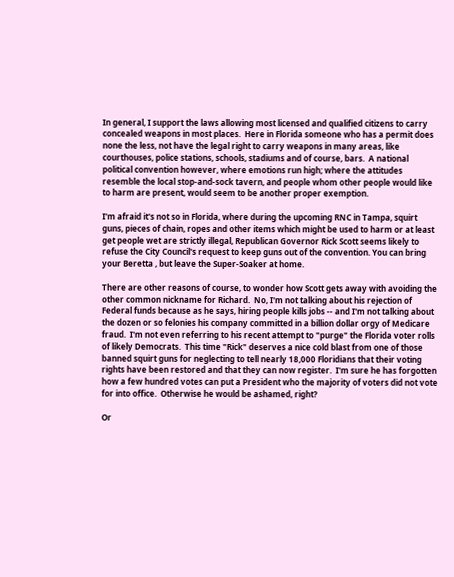In general, I support the laws allowing most licensed and qualified citizens to carry concealed weapons in most places.  Here in Florida someone who has a permit does none the less, not have the legal right to carry weapons in many areas, like courthouses, police stations, schools, stadiums and of course, bars.  A national political convention however, where emotions run high; where the attitudes resemble the local stop-and-sock tavern, and people whom other people would like to harm are present, would seem to be another proper exemption.

I'm afraid it's not so in Florida, where during the upcoming RNC in Tampa, squirt guns, pieces of chain, ropes and other items which might be used to harm or at least get people wet are strictly illegal, Republican Governor Rick Scott seems likely to refuse the City Council's request to keep guns out of the convention. You can bring your Beretta , but leave the Super-Soaker at home.

There are other reasons of course, to wonder how Scott gets away with avoiding the other common nickname for Richard.  No, I'm not talking about his rejection of Federal funds because as he says, hiring people kills jobs -- and I'm not talking about the dozen or so felonies his company committed in a billion dollar orgy of Medicare fraud.  I'm not even referring to his recent attempt to "purge" the Florida voter rolls  of likely Democrats.  This time "Rick" deserves a nice cold blast from one of those banned squirt guns for neglecting to tell nearly 18,000 Floridians that their voting rights have been restored and that they can now register.  I'm sure he has forgotten how a few hundred votes can put a President who the majority of voters did not vote for into office.  Otherwise he would be ashamed, right?

Or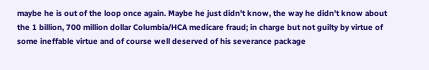maybe he is out of the loop once again. Maybe he just didn't know, the way he didn't know about the 1 billion, 700 million dollar Columbia/HCA medicare fraud; in charge but not guilty by virtue of some ineffable virtue and of course well deserved of his severance package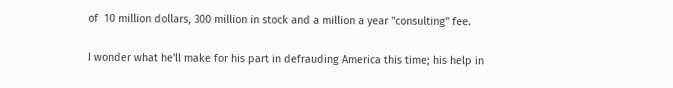of  10 million dollars, 300 million in stock and a million a year "consulting" fee.

I wonder what he'll make for his part in defrauding America this time; his help in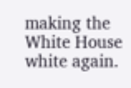making the White House white again.